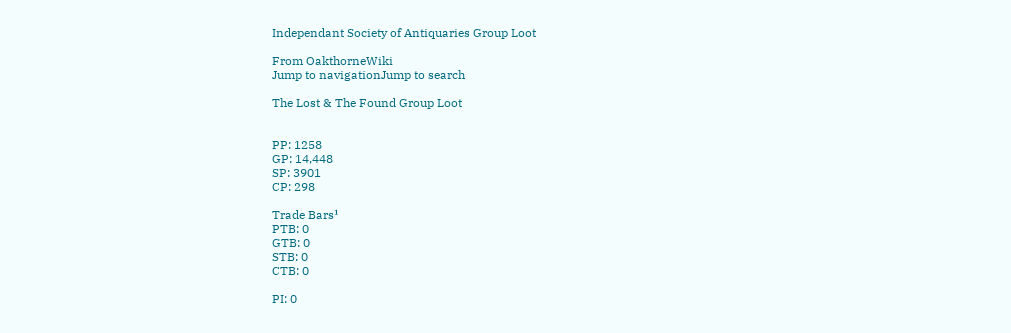Independant Society of Antiquaries Group Loot

From OakthorneWiki
Jump to navigationJump to search

The Lost & The Found Group Loot


PP: 1258
GP: 14,448
SP: 3901
CP: 298

Trade Bars¹
PTB: 0
GTB: 0
STB: 0
CTB: 0

PI: 0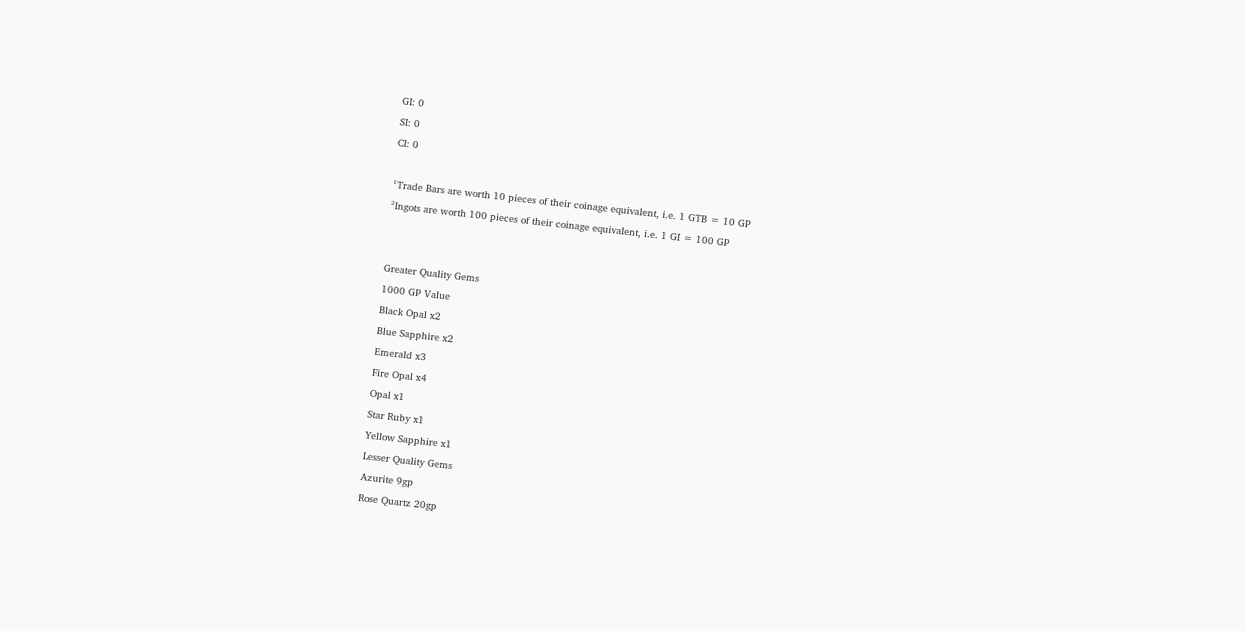GI: 0
SI: 0
CI: 0

¹Trade Bars are worth 10 pieces of their coinage equivalent, i.e. 1 GTB = 10 GP
²Ingots are worth 100 pieces of their coinage equivalent, i.e. 1 GI = 100 GP


Greater Quality Gems
1000 GP Value
Black Opal x2
Blue Sapphire x2
Emerald x3
Fire Opal x4
Opal x1
Star Ruby x1
Yellow Sapphire x1
Lesser Quality Gems
Azurite 9gp
Rose Quartz 20gp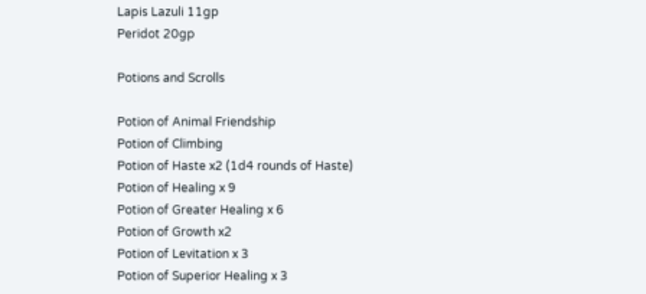Lapis Lazuli 11gp
Peridot 20gp

Potions and Scrolls

Potion of Animal Friendship
Potion of Climbing
Potion of Haste x2 (1d4 rounds of Haste)
Potion of Healing x 9
Potion of Greater Healing x 6
Potion of Growth x2
Potion of Levitation x 3
Potion of Superior Healing x 3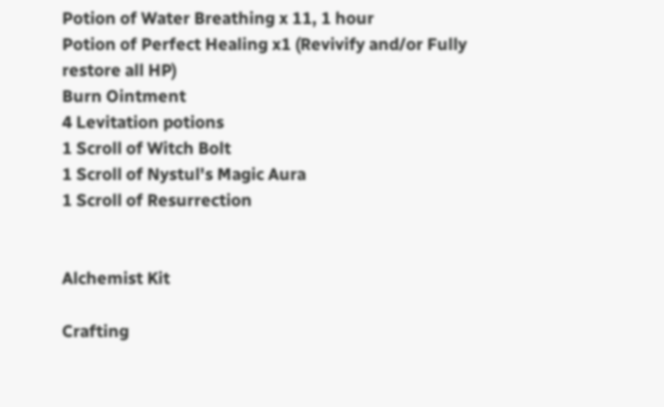Potion of Water Breathing x 11, 1 hour
Potion of Perfect Healing x1 (Revivify and/or Fully restore all HP)
Burn Ointment
4 Levitation potions
1 Scroll of Witch Bolt
1 Scroll of Nystul's Magic Aura
1 Scroll of Resurrection


Alchemist Kit

Crafting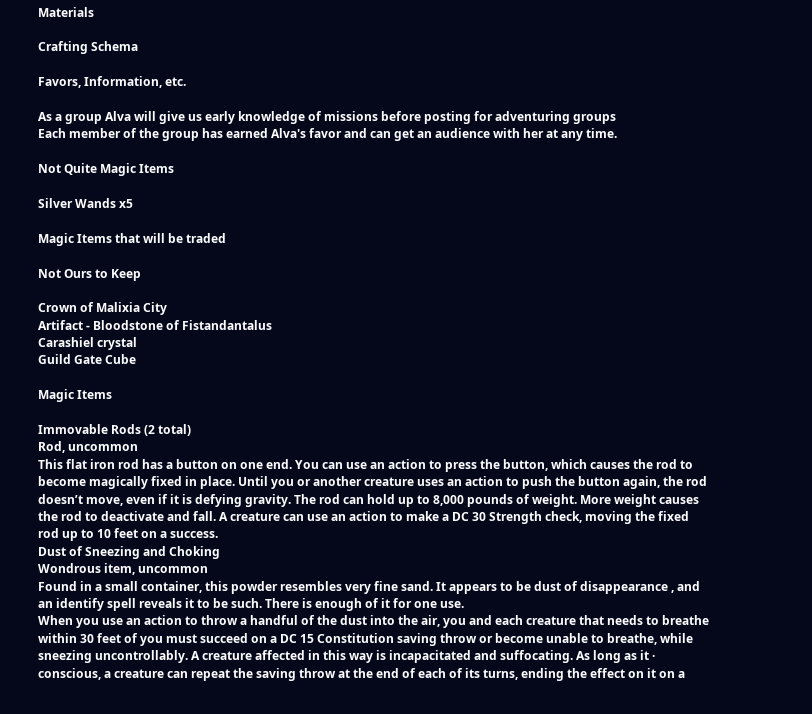Materials

Crafting Schema

Favors, Information, etc.

As a group Alva will give us early knowledge of missions before posting for adventuring groups
Each member of the group has earned Alva's favor and can get an audience with her at any time.

Not Quite Magic Items

Silver Wands x5

Magic Items that will be traded

Not Ours to Keep

Crown of Malixia City
Artifact - Bloodstone of Fistandantalus
Carashiel crystal
Guild Gate Cube

Magic Items

Immovable Rods (2 total)
Rod, uncommon
This flat iron rod has a button on one end. You can use an action to press the button, which causes the rod to become magically fixed in place. Until you or another creature uses an action to push the button again, the rod doesn’t move, even if it is defying gravity. The rod can hold up to 8,000 pounds of weight. More weight causes the rod to deactivate and fall. A creature can use an action to make a DC 30 Strength check, moving the fixed rod up to 10 feet on a success.
Dust of Sneezing and Choking
Wondrous item, uncommon
Found in a small container, this powder resembles very fine sand. It appears to be dust of disappearance , and an identify spell reveals it to be such. There is enough of it for one use.
When you use an action to throw a handful of the dust into the air, you and each creature that needs to breathe within 30 feet of you must succeed on a DC 15 Constitution saving throw or become unable to breathe, while sneezing uncontrollably. A creature affected in this way is incapacitated and suffocating. As long as it · conscious, a creature can repeat the saving throw at the end of each of its turns, ending the effect on it on a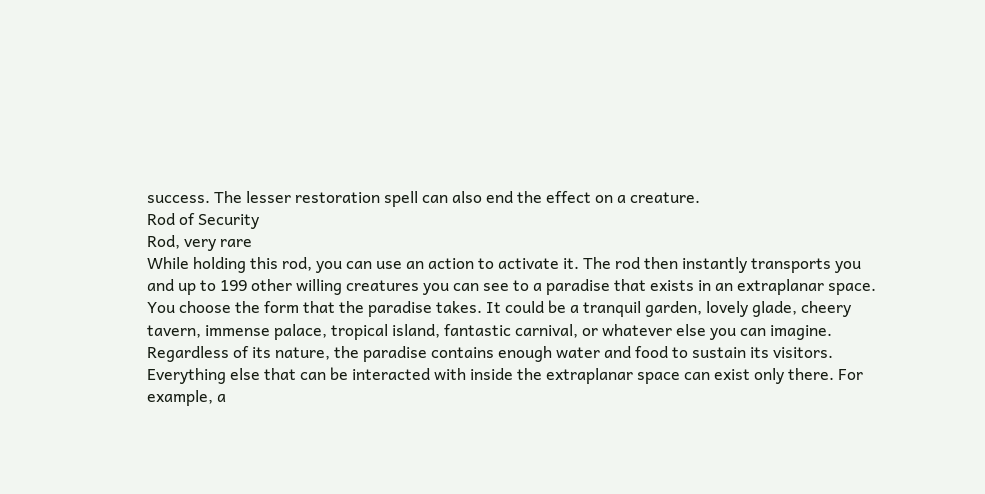success. The lesser restoration spell can also end the effect on a creature.
Rod of Security
Rod, very rare
While holding this rod, you can use an action to activate it. The rod then instantly transports you and up to 199 other willing creatures you can see to a paradise that exists in an extraplanar space. You choose the form that the paradise takes. It could be a tranquil garden, lovely glade, cheery tavern, immense palace, tropical island, fantastic carnival, or whatever else you can imagine. Regardless of its nature, the paradise contains enough water and food to sustain its visitors. Everything else that can be interacted with inside the extraplanar space can exist only there. For example, a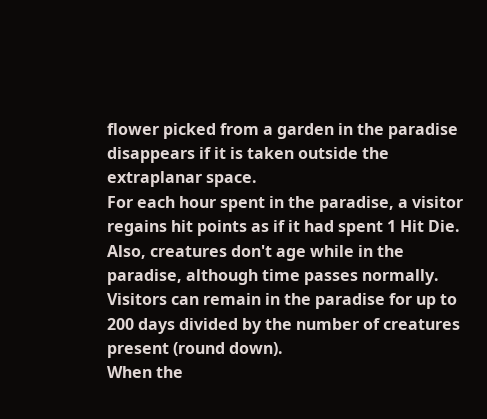flower picked from a garden in the paradise disappears if it is taken outside the extraplanar space.
For each hour spent in the paradise, a visitor regains hit points as if it had spent 1 Hit Die. Also, creatures don't age while in the paradise, although time passes normally. Visitors can remain in the paradise for up to 200 days divided by the number of creatures present (round down).
When the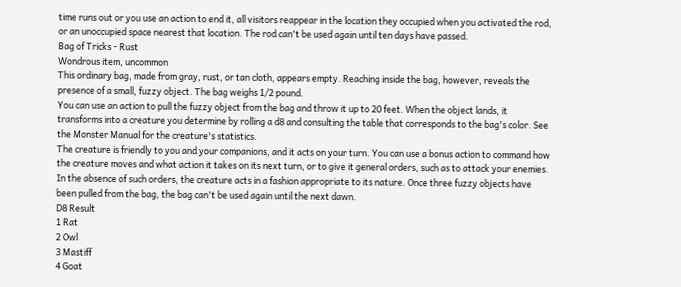time runs out or you use an action to end it, all visitors reappear in the location they occupied when you activated the rod, or an unoccupied space nearest that location. The rod can't be used again until ten days have passed.
Bag of Tricks - Rust
Wondrous item, uncommon
This ordinary bag, made from gray, rust, or tan cloth, appears empty. Reaching inside the bag, however, reveals the presence of a small, fuzzy object. The bag weighs 1/2 pound.
You can use an action to pull the fuzzy object from the bag and throw it up to 20 feet. When the object lands, it transforms into a creature you determine by rolling a d8 and consulting the table that corresponds to the bag's color. See the Monster Manual for the creature's statistics.
The creature is friendly to you and your companions, and it acts on your turn. You can use a bonus action to command how the creature moves and what action it takes on its next turn, or to give it general orders, such as to attack your enemies. In the absence of such orders, the creature acts in a fashion appropriate to its nature. Once three fuzzy objects have been pulled from the bag, the bag can't be used again until the next dawn.
D8 Result
1 Rat
2 Owl
3 Mastiff
4 Goat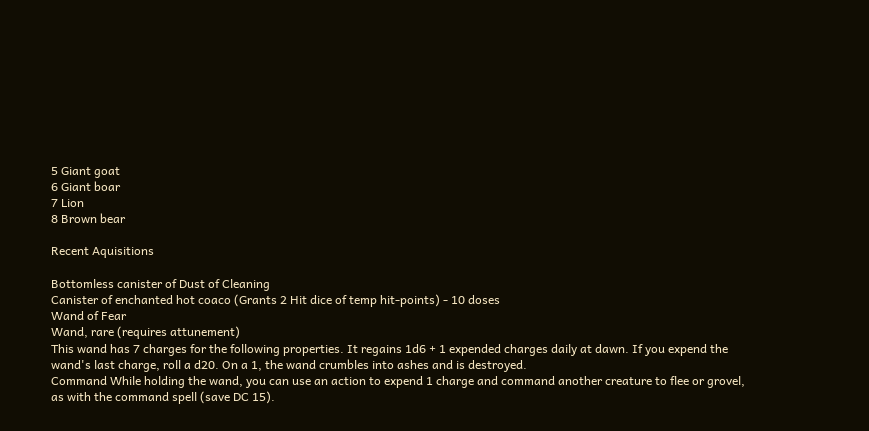5 Giant goat
6 Giant boar
7 Lion
8 Brown bear

Recent Aquisitions

Bottomless canister of Dust of Cleaning
Canister of enchanted hot coaco (Grants 2 Hit dice of temp hit-points) - 10 doses
Wand of Fear
Wand, rare (requires attunement)
This wand has 7 charges for the following properties. It regains 1d6 + 1 expended charges daily at dawn. If you expend the wand's last charge, roll a d20. On a 1, the wand crumbles into ashes and is destroyed.
Command While holding the wand, you can use an action to expend 1 charge and command another creature to flee or grovel, as with the command spell (save DC 15).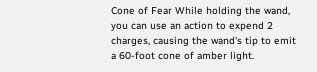Cone of Fear While holding the wand, you can use an action to expend 2 charges, causing the wand's tip to emit a 60-foot cone of amber light.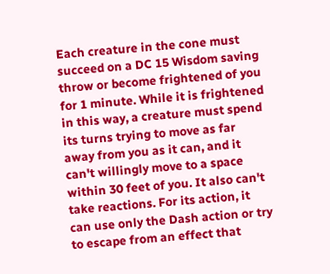Each creature in the cone must succeed on a DC 15 Wisdom saving throw or become frightened of you for 1 minute. While it is frightened in this way, a creature must spend its turns trying to move as far away from you as it can, and it can't willingly move to a space within 30 feet of you. It also can't take reactions. For its action, it can use only the Dash action or try to escape from an effect that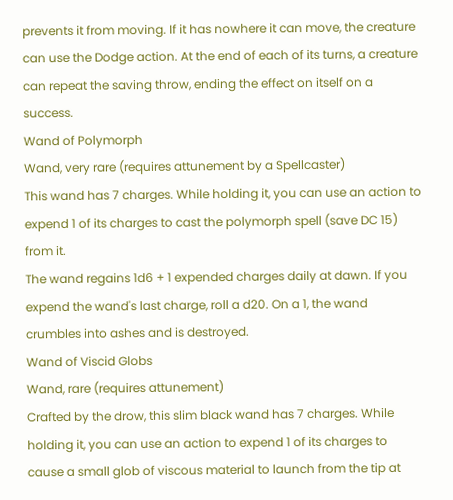prevents it from moving. If it has nowhere it can move, the creature can use the Dodge action. At the end of each of its turns, a creature can repeat the saving throw, ending the effect on itself on a success.
Wand of Polymorph
Wand, very rare (requires attunement by a Spellcaster)
This wand has 7 charges. While holding it, you can use an action to expend 1 of its charges to cast the polymorph spell (save DC 15) from it.
The wand regains 1d6 + 1 expended charges daily at dawn. If you expend the wand's last charge, roll a d20. On a 1, the wand crumbles into ashes and is destroyed.
Wand of Viscid Globs
Wand, rare (requires attunement)
Crafted by the drow, this slim black wand has 7 charges. While holding it, you can use an action to expend 1 of its charges to cause a small glob of viscous material to launch from the tip at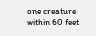one creature within 60 feet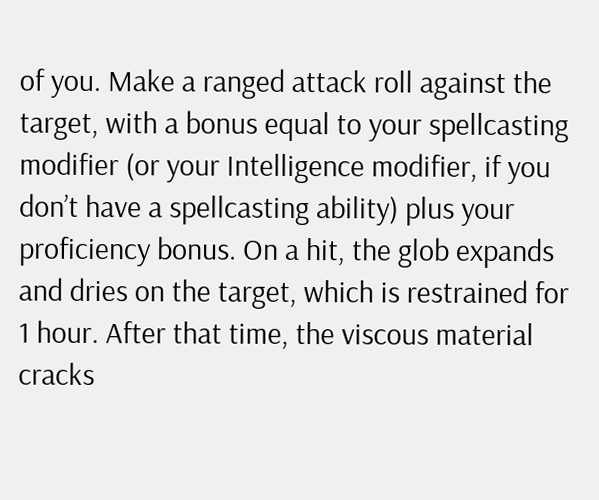of you. Make a ranged attack roll against the target, with a bonus equal to your spellcasting modifier (or your Intelligence modifier, if you don’t have a spellcasting ability) plus your proficiency bonus. On a hit, the glob expands and dries on the target, which is restrained for 1 hour. After that time, the viscous material cracks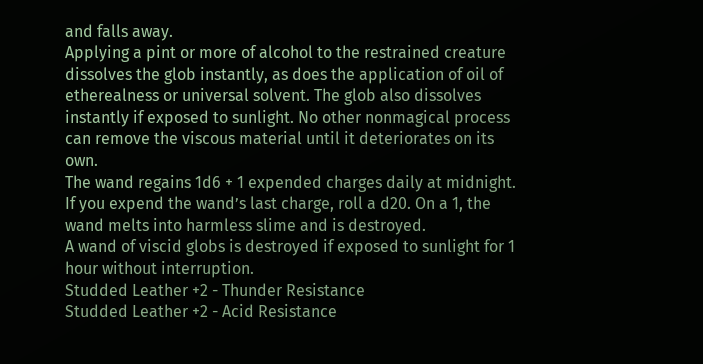and falls away.
Applying a pint or more of alcohol to the restrained creature dissolves the glob instantly, as does the application of oil of etherealness or universal solvent. The glob also dissolves instantly if exposed to sunlight. No other nonmagical process can remove the viscous material until it deteriorates on its own.
The wand regains 1d6 + 1 expended charges daily at midnight. If you expend the wand’s last charge, roll a d20. On a 1, the wand melts into harmless slime and is destroyed.
A wand of viscid globs is destroyed if exposed to sunlight for 1 hour without interruption.
Studded Leather +2 - Thunder Resistance
Studded Leather +2 - Acid Resistance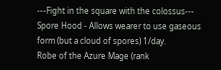---Fight in the square with the colossus---
Spore Hood - Allows wearer to use gaseous form (but a cloud of spores) 1/day.
Robe of the Azure Mage (rank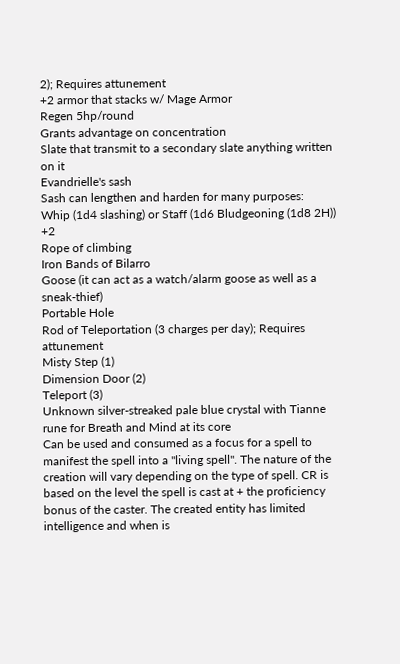2); Requires attunement
+2 armor that stacks w/ Mage Armor
Regen 5hp/round
Grants advantage on concentration
Slate that transmit to a secondary slate anything written on it
Evandrielle's sash
Sash can lengthen and harden for many purposes:
Whip (1d4 slashing) or Staff (1d6 Bludgeoning (1d8 2H)) +2
Rope of climbing
Iron Bands of Bilarro
Goose (it can act as a watch/alarm goose as well as a sneak-thief)
Portable Hole
Rod of Teleportation (3 charges per day); Requires attunement
Misty Step (1)
Dimension Door (2)
Teleport (3)
Unknown silver-streaked pale blue crystal with Tianne rune for Breath and Mind at its core
Can be used and consumed as a focus for a spell to manifest the spell into a "living spell". The nature of the creation will vary depending on the type of spell. CR is based on the level the spell is cast at + the proficiency bonus of the caster. The created entity has limited intelligence and when is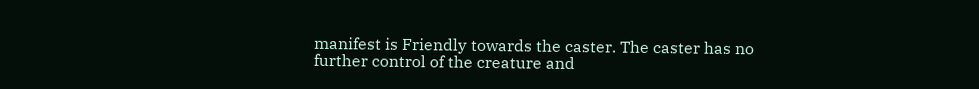manifest is Friendly towards the caster. The caster has no further control of the creature and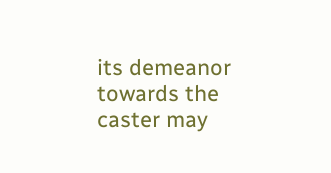its demeanor towards the caster may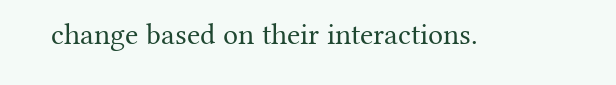change based on their interactions.